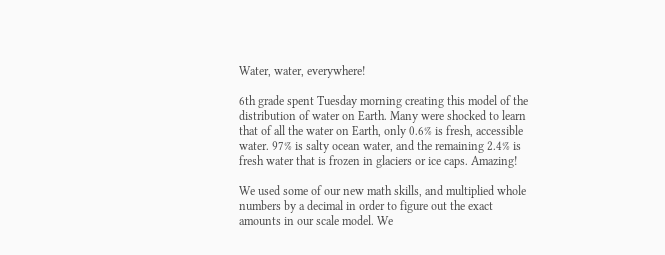Water, water, everywhere!

6th grade spent Tuesday morning creating this model of the distribution of water on Earth. Many were shocked to learn that of all the water on Earth, only 0.6% is fresh, accessible water. 97% is salty ocean water, and the remaining 2.4% is fresh water that is frozen in glaciers or ice caps. Amazing!

We used some of our new math skills, and multiplied whole numbers by a decimal in order to figure out the exact amounts in our scale model. We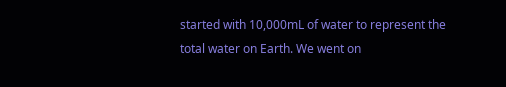started with 10,000mL of water to represent the total water on Earth. We went on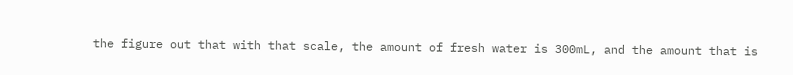the figure out that with that scale, the amount of fresh water is 300mL, and the amount that is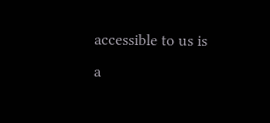accessible to us is a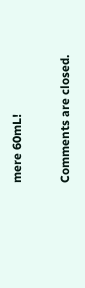mere 60mL!

Comments are closed.